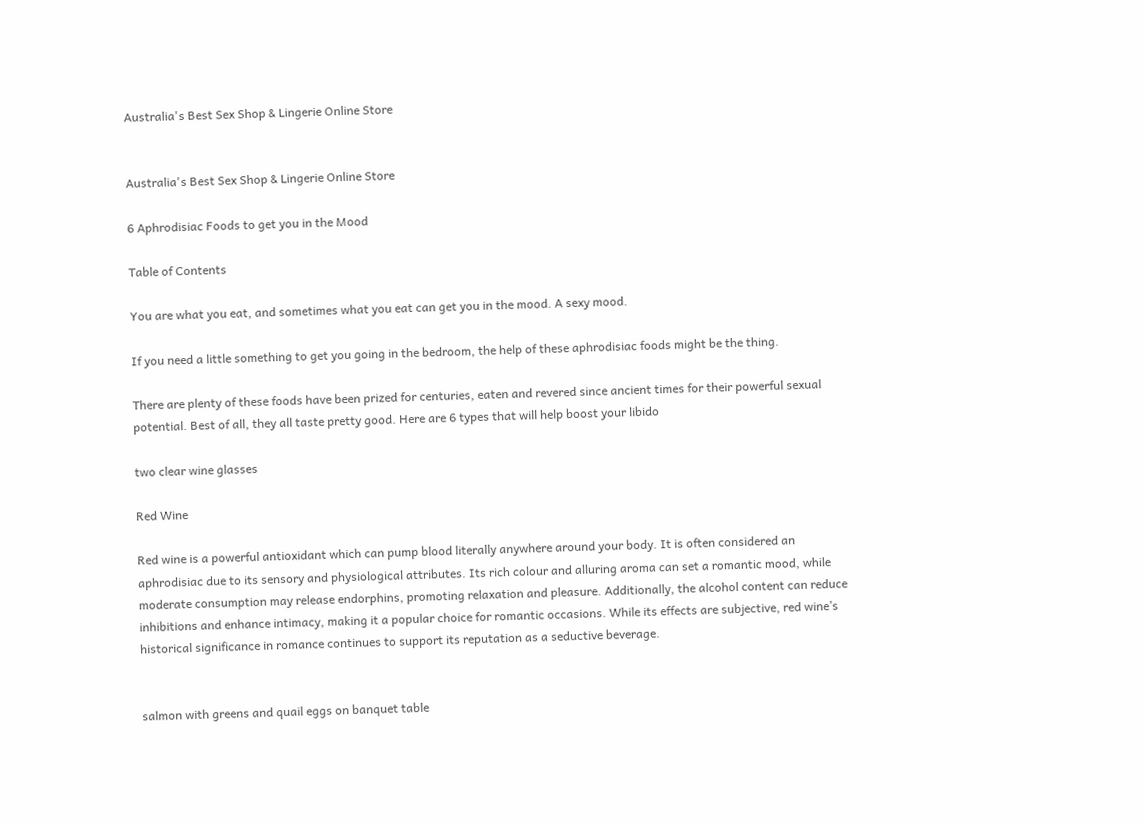Australia's Best Sex Shop & Lingerie Online Store


Australia's Best Sex Shop & Lingerie Online Store

6 Aphrodisiac Foods to get you in the Mood

Table of Contents

You are what you eat, and sometimes what you eat can get you in the mood. A sexy mood.

If you need a little something to get you going in the bedroom, the help of these aphrodisiac foods might be the thing.

There are plenty of these foods have been prized for centuries, eaten and revered since ancient times for their powerful sexual potential. Best of all, they all taste pretty good. Here are 6 types that will help boost your libido

two clear wine glasses

Red Wine

Red wine is a powerful antioxidant which can pump blood literally anywhere around your body. It is often considered an aphrodisiac due to its sensory and physiological attributes. Its rich colour and alluring aroma can set a romantic mood, while moderate consumption may release endorphins, promoting relaxation and pleasure. Additionally, the alcohol content can reduce inhibitions and enhance intimacy, making it a popular choice for romantic occasions. While its effects are subjective, red wine’s historical significance in romance continues to support its reputation as a seductive beverage.


salmon with greens and quail eggs on banquet table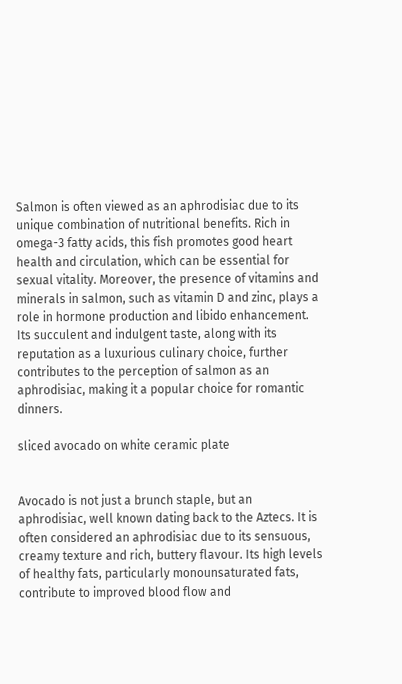Salmon is often viewed as an aphrodisiac due to its unique combination of nutritional benefits. Rich in omega-3 fatty acids, this fish promotes good heart health and circulation, which can be essential for sexual vitality. Moreover, the presence of vitamins and minerals in salmon, such as vitamin D and zinc, plays a role in hormone production and libido enhancement. Its succulent and indulgent taste, along with its reputation as a luxurious culinary choice, further contributes to the perception of salmon as an aphrodisiac, making it a popular choice for romantic dinners.

sliced avocado on white ceramic plate


Avocado is not just a brunch staple, but an aphrodisiac, well known dating back to the Aztecs. It is often considered an aphrodisiac due to its sensuous, creamy texture and rich, buttery flavour. Its high levels of healthy fats, particularly monounsaturated fats, contribute to improved blood flow and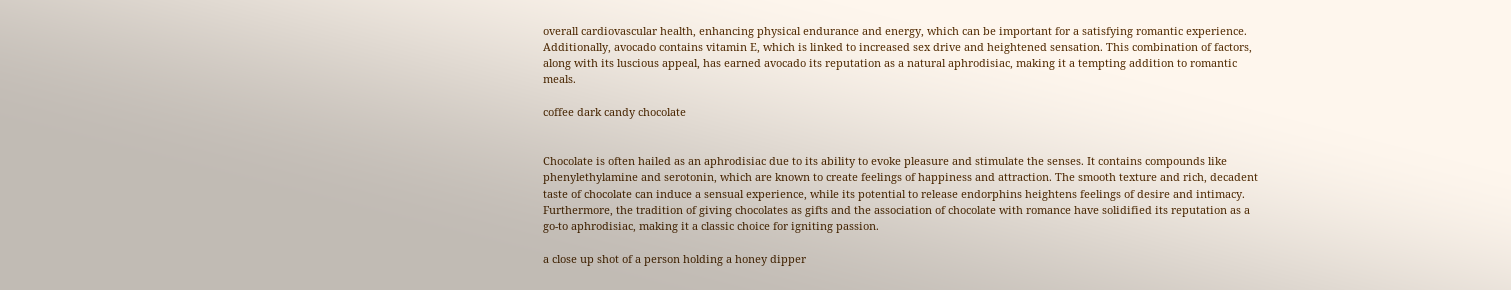overall cardiovascular health, enhancing physical endurance and energy, which can be important for a satisfying romantic experience. Additionally, avocado contains vitamin E, which is linked to increased sex drive and heightened sensation. This combination of factors, along with its luscious appeal, has earned avocado its reputation as a natural aphrodisiac, making it a tempting addition to romantic meals.

coffee dark candy chocolate


Chocolate is often hailed as an aphrodisiac due to its ability to evoke pleasure and stimulate the senses. It contains compounds like phenylethylamine and serotonin, which are known to create feelings of happiness and attraction. The smooth texture and rich, decadent taste of chocolate can induce a sensual experience, while its potential to release endorphins heightens feelings of desire and intimacy. Furthermore, the tradition of giving chocolates as gifts and the association of chocolate with romance have solidified its reputation as a go-to aphrodisiac, making it a classic choice for igniting passion.

a close up shot of a person holding a honey dipper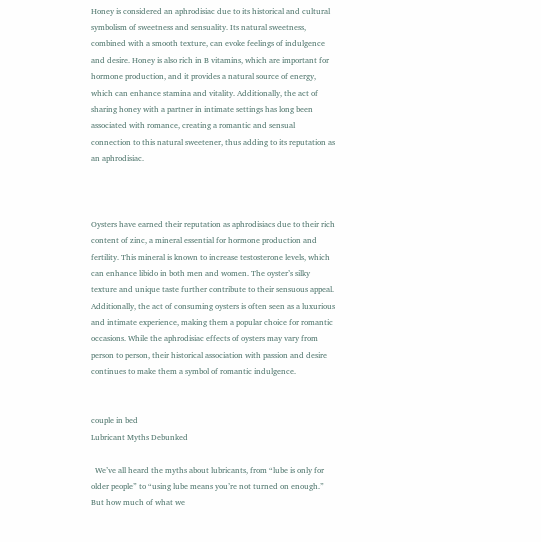Honey is considered an aphrodisiac due to its historical and cultural symbolism of sweetness and sensuality. Its natural sweetness, combined with a smooth texture, can evoke feelings of indulgence and desire. Honey is also rich in B vitamins, which are important for hormone production, and it provides a natural source of energy, which can enhance stamina and vitality. Additionally, the act of sharing honey with a partner in intimate settings has long been associated with romance, creating a romantic and sensual connection to this natural sweetener, thus adding to its reputation as an aphrodisiac.



Oysters have earned their reputation as aphrodisiacs due to their rich content of zinc, a mineral essential for hormone production and fertility. This mineral is known to increase testosterone levels, which can enhance libido in both men and women. The oyster’s silky texture and unique taste further contribute to their sensuous appeal. Additionally, the act of consuming oysters is often seen as a luxurious and intimate experience, making them a popular choice for romantic occasions. While the aphrodisiac effects of oysters may vary from person to person, their historical association with passion and desire continues to make them a symbol of romantic indulgence.


couple in bed
Lubricant Myths Debunked

  We’ve all heard the myths about lubricants, from “lube is only for older people” to “using lube means you’re not turned on enough.” But how much of what we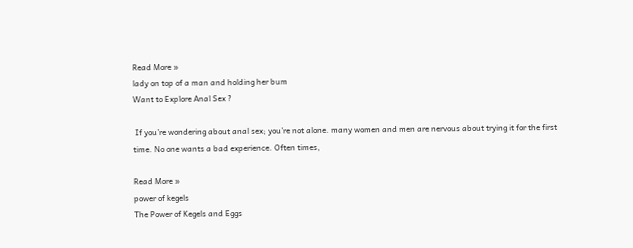Read More »
lady on top of a man and holding her bum
Want to Explore Anal Sex ?

 If you’re wondering about anal sex; you’re not alone. many women and men are nervous about trying it for the first time. No one wants a bad experience. Often times,

Read More »
power of kegels
The Power of Kegels and Eggs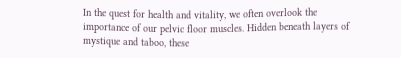In the quest for health and vitality, we often overlook the importance of our pelvic floor muscles. Hidden beneath layers of mystique and taboo, these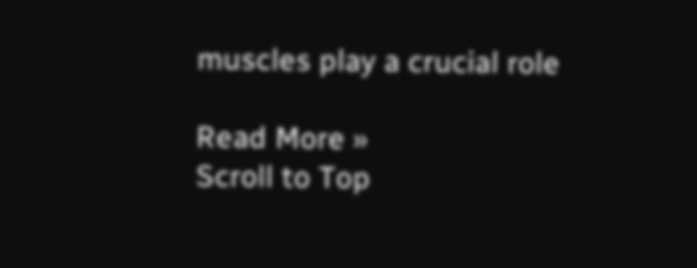muscles play a crucial role

Read More »
Scroll to Top